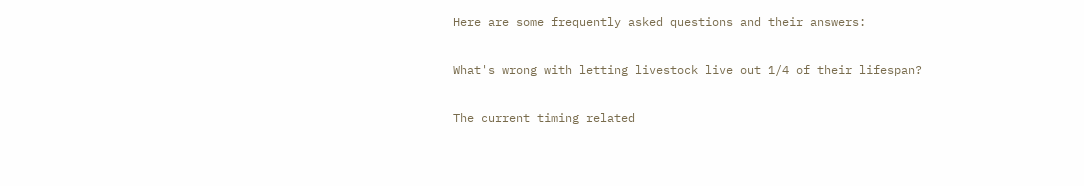Here are some frequently asked questions and their answers:

What's wrong with letting livestock live out 1/4 of their lifespan?

The current timing related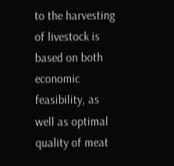to the harvesting of livestock is based on both economic feasibility, as well as optimal quality of meat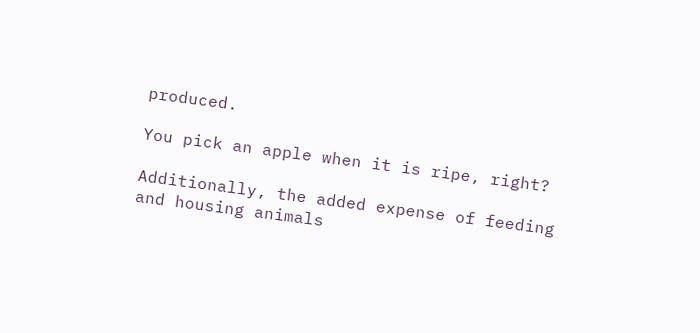produced.

You pick an apple when it is ripe, right?

Additionally, the added expense of feeding and housing animals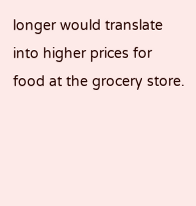longer would translate into higher prices for food at the grocery store.